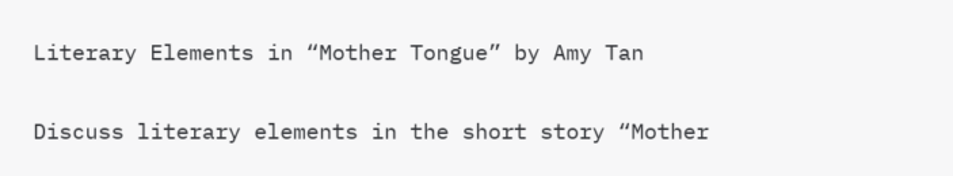Literary Elements in “Mother Tongue” by Amy Tan

Discuss literary elements in the short story “Mother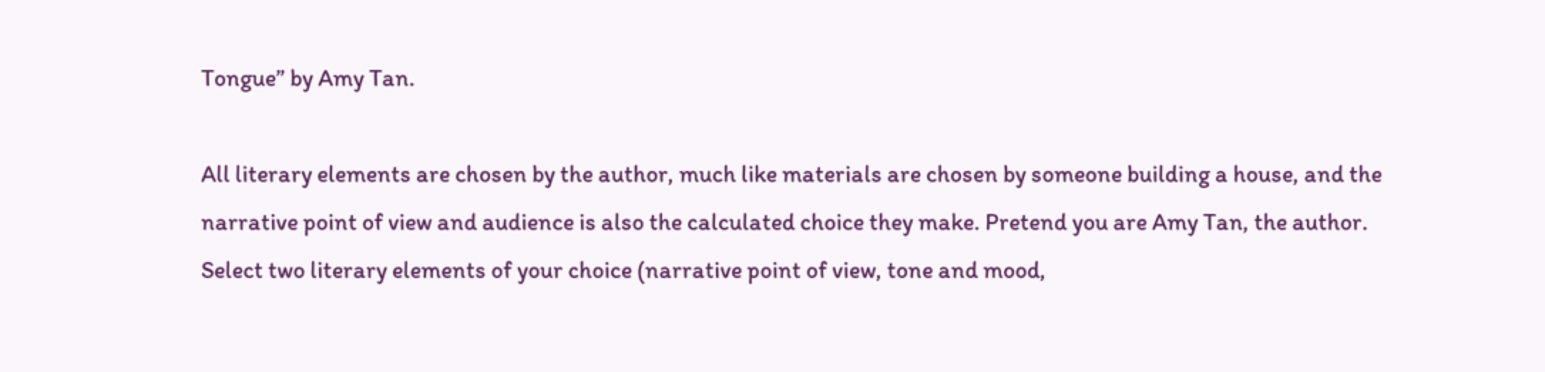Tongue” by Amy Tan.

All literary elements are chosen by the author, much like materials are chosen by someone building a house, and the narrative point of view and audience is also the calculated choice they make. Pretend you are Amy Tan, the author. Select two literary elements of your choice (narrative point of view, tone and mood,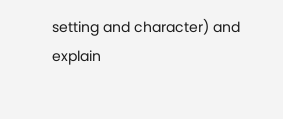setting and character) and explain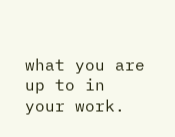what you are up to in your work.